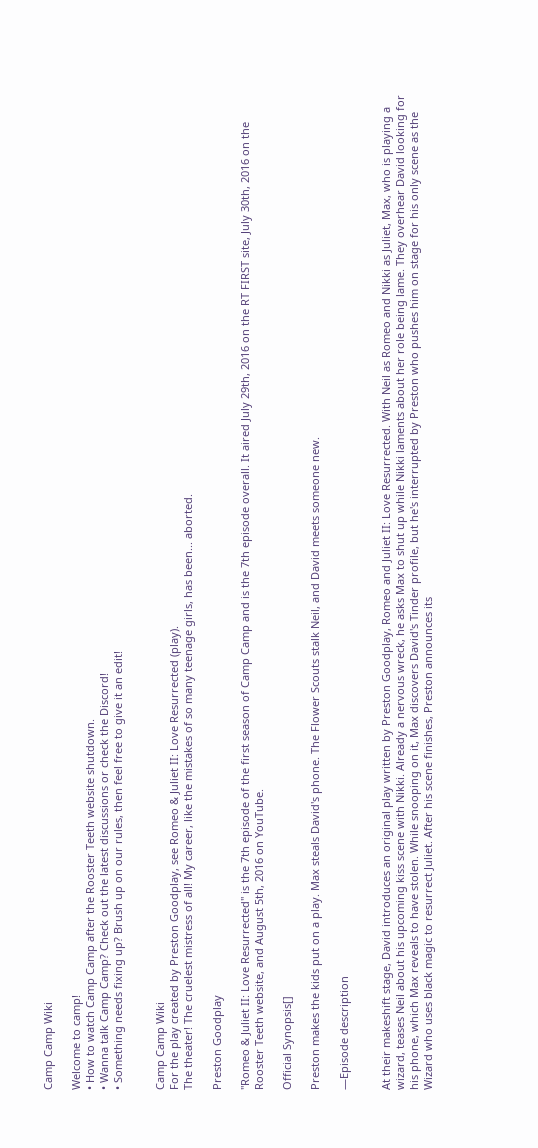Camp Camp Wiki

Welcome to camp!
• How to watch Camp Camp after the Rooster Teeth website shutdown.
• Wanna talk Camp Camp? Check out the latest discussions or check the Discord!
• Something needs fixing up? Brush up on our rules, then feel free to give it an edit!


Camp Camp Wiki
For the play created by Preston Goodplay, see Romeo & Juliet II: Love Resurrected (play).
The theater! The cruelest mistress of all! My career, like the mistakes of so many teenage girls, has been... aborted.

Preston Goodplay

"Romeo & Juliet II: Love Resurrected" is the 7th episode of the first season of Camp Camp and is the 7th episode overall. It aired July 29th, 2016 on the RT FIRST site, July 30th, 2016 on the Rooster Teeth website, and August 5th, 2016 on YouTube.

Official Synopsis[]

Preston makes the kids put on a play. Max steals David's phone. The Flower Scouts stalk Neil, and David meets someone new.

—Episode description


At their makeshift stage, David introduces an original play written by Preston Goodplay, Romeo and Juliet II: Love Resurrected. With Neil as Romeo and Nikki as Juliet, Max, who is playing a wizard, teases Neil about his upcoming kiss scene with Nikki. Already a nervous wreck, he asks Max to shut up while Nikki laments about her role being lame. They overhear David looking for his phone, which Max reveals to have stolen. While snooping on it, Max discovers David's Tinder profile, but he's interrupted by Preston who pushes him on stage for his only scene as the Wizard who uses black magic to resurrect Juliet. After his scene finishes, Preston announces its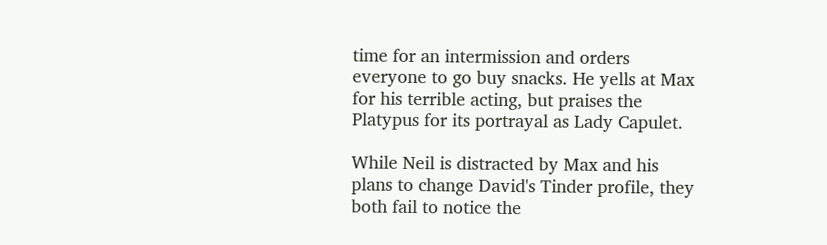time for an intermission and orders everyone to go buy snacks. He yells at Max for his terrible acting, but praises the Platypus for its portrayal as Lady Capulet.

While Neil is distracted by Max and his plans to change David's Tinder profile, they both fail to notice the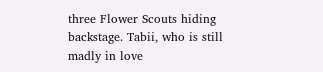three Flower Scouts hiding backstage. Tabii, who is still madly in love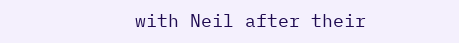with Neil after their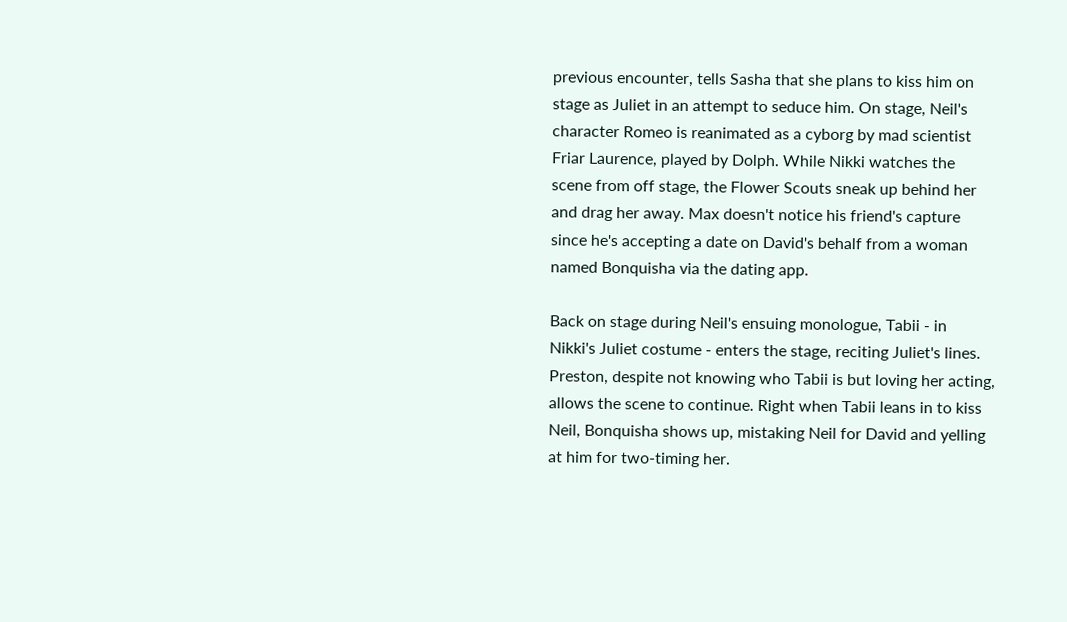previous encounter, tells Sasha that she plans to kiss him on stage as Juliet in an attempt to seduce him. On stage, Neil's character Romeo is reanimated as a cyborg by mad scientist Friar Laurence, played by Dolph. While Nikki watches the scene from off stage, the Flower Scouts sneak up behind her and drag her away. Max doesn't notice his friend's capture since he's accepting a date on David's behalf from a woman named Bonquisha via the dating app.

Back on stage during Neil's ensuing monologue, Tabii - in Nikki's Juliet costume - enters the stage, reciting Juliet's lines. Preston, despite not knowing who Tabii is but loving her acting, allows the scene to continue. Right when Tabii leans in to kiss Neil, Bonquisha shows up, mistaking Neil for David and yelling at him for two-timing her.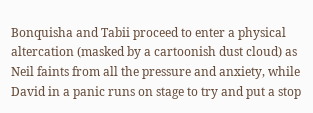Bonquisha and Tabii proceed to enter a physical altercation (masked by a cartoonish dust cloud) as Neil faints from all the pressure and anxiety, while David in a panic runs on stage to try and put a stop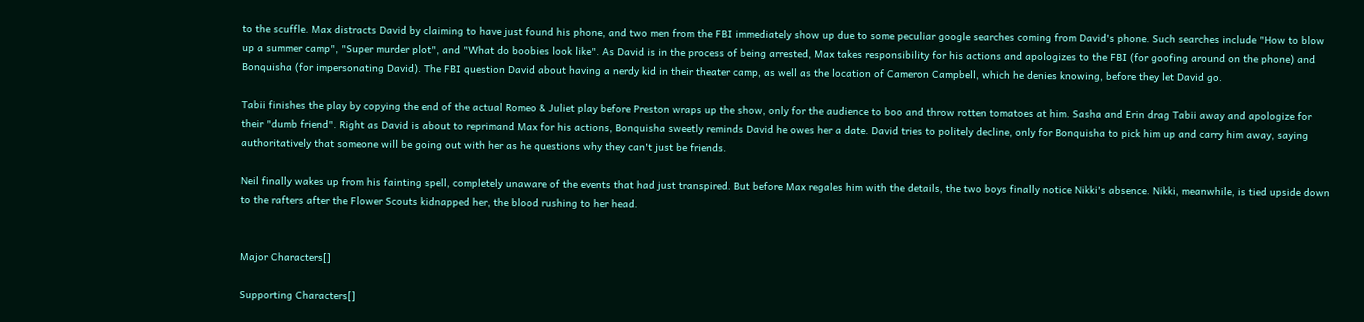to the scuffle. Max distracts David by claiming to have just found his phone, and two men from the FBI immediately show up due to some peculiar google searches coming from David's phone. Such searches include "How to blow up a summer camp", "Super murder plot", and "What do boobies look like". As David is in the process of being arrested, Max takes responsibility for his actions and apologizes to the FBI (for goofing around on the phone) and Bonquisha (for impersonating David). The FBI question David about having a nerdy kid in their theater camp, as well as the location of Cameron Campbell, which he denies knowing, before they let David go.

Tabii finishes the play by copying the end of the actual Romeo & Juliet play before Preston wraps up the show, only for the audience to boo and throw rotten tomatoes at him. Sasha and Erin drag Tabii away and apologize for their "dumb friend". Right as David is about to reprimand Max for his actions, Bonquisha sweetly reminds David he owes her a date. David tries to politely decline, only for Bonquisha to pick him up and carry him away, saying authoritatively that someone will be going out with her as he questions why they can't just be friends.

Neil finally wakes up from his fainting spell, completely unaware of the events that had just transpired. But before Max regales him with the details, the two boys finally notice Nikki's absence. Nikki, meanwhile, is tied upside down to the rafters after the Flower Scouts kidnapped her, the blood rushing to her head.


Major Characters[]

Supporting Characters[]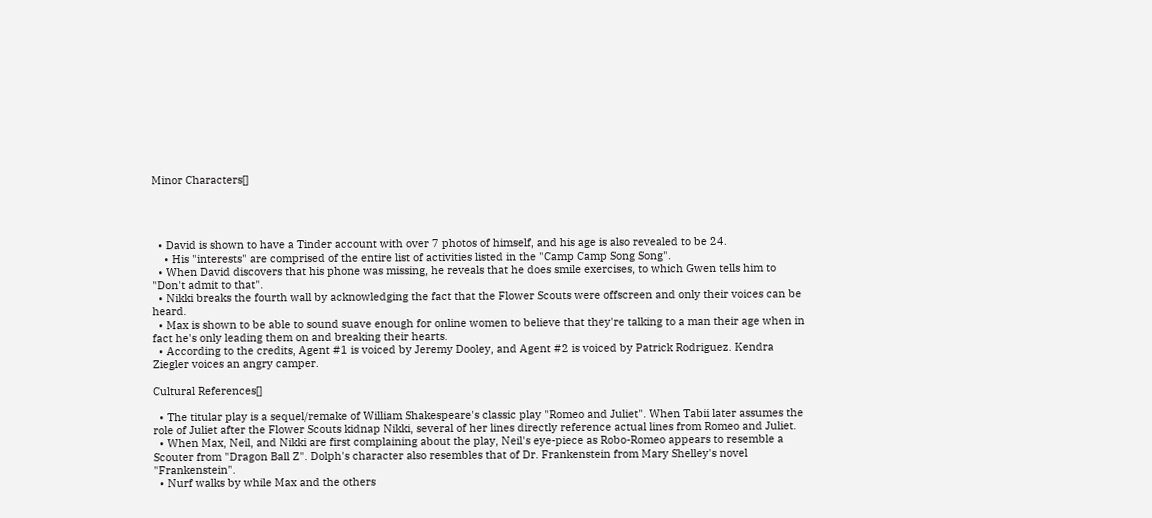Minor Characters[]




  • David is shown to have a Tinder account with over 7 photos of himself, and his age is also revealed to be 24.
    • His "interests" are comprised of the entire list of activities listed in the "Camp Camp Song Song".
  • When David discovers that his phone was missing, he reveals that he does smile exercises, to which Gwen tells him to "Don't admit to that".
  • Nikki breaks the fourth wall by acknowledging the fact that the Flower Scouts were offscreen and only their voices can be heard.
  • Max is shown to be able to sound suave enough for online women to believe that they're talking to a man their age when in fact he's only leading them on and breaking their hearts.
  • According to the credits, Agent #1 is voiced by Jeremy Dooley, and Agent #2 is voiced by Patrick Rodriguez. Kendra Ziegler voices an angry camper.

Cultural References[]

  • The titular play is a sequel/remake of William Shakespeare's classic play "Romeo and Juliet". When Tabii later assumes the role of Juliet after the Flower Scouts kidnap Nikki, several of her lines directly reference actual lines from Romeo and Juliet.
  • When Max, Neil, and Nikki are first complaining about the play, Neil's eye-piece as Robo-Romeo appears to resemble a Scouter from "Dragon Ball Z". Dolph's character also resembles that of Dr. Frankenstein from Mary Shelley's novel "Frankenstein".
  • Nurf walks by while Max and the others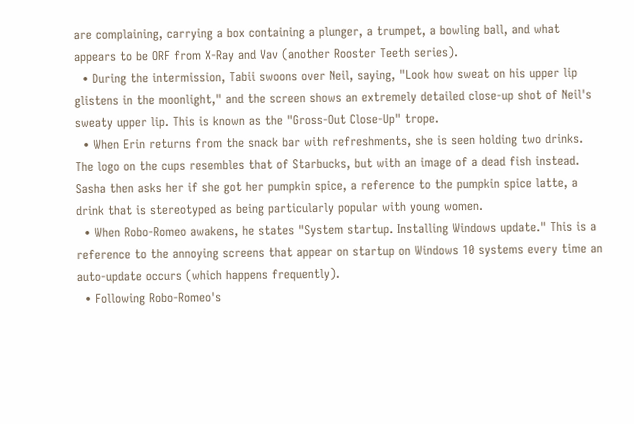are complaining, carrying a box containing a plunger, a trumpet, a bowling ball, and what appears to be ORF from X-Ray and Vav (another Rooster Teeth series).
  • During the intermission, Tabii swoons over Neil, saying, "Look how sweat on his upper lip glistens in the moonlight," and the screen shows an extremely detailed close-up shot of Neil's sweaty upper lip. This is known as the "Gross-Out Close-Up" trope.
  • When Erin returns from the snack bar with refreshments, she is seen holding two drinks. The logo on the cups resembles that of Starbucks, but with an image of a dead fish instead. Sasha then asks her if she got her pumpkin spice, a reference to the pumpkin spice latte, a drink that is stereotyped as being particularly popular with young women.
  • When Robo-Romeo awakens, he states "System startup. Installing Windows update." This is a reference to the annoying screens that appear on startup on Windows 10 systems every time an auto-update occurs (which happens frequently).
  • Following Robo-Romeo's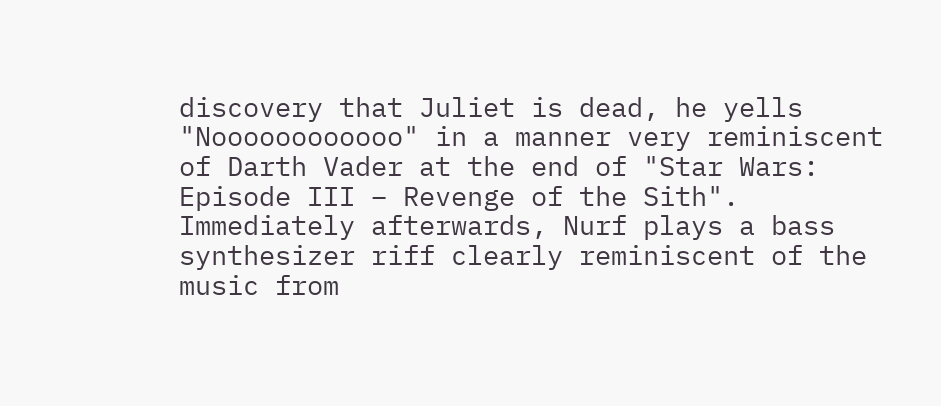discovery that Juliet is dead, he yells "Noooooooooooo" in a manner very reminiscent of Darth Vader at the end of "Star Wars: Episode III – Revenge of the Sith". Immediately afterwards, Nurf plays a bass synthesizer riff clearly reminiscent of the music from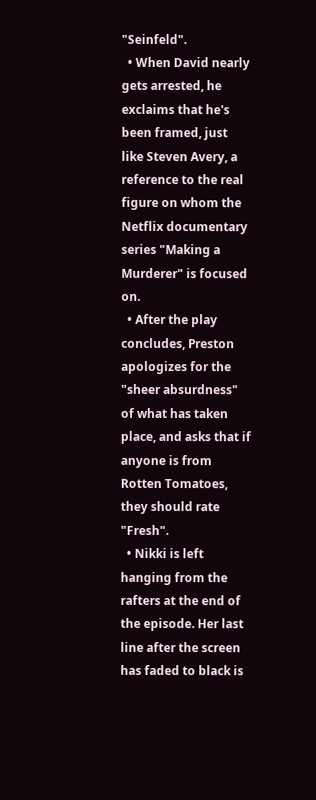"Seinfeld".
  • When David nearly gets arrested, he exclaims that he's been framed, just like Steven Avery, a reference to the real figure on whom the Netflix documentary series "Making a Murderer" is focused on.
  • After the play concludes, Preston apologizes for the "sheer absurdness" of what has taken place, and asks that if anyone is from Rotten Tomatoes, they should rate "Fresh".
  • Nikki is left hanging from the rafters at the end of the episode. Her last line after the screen has faded to black is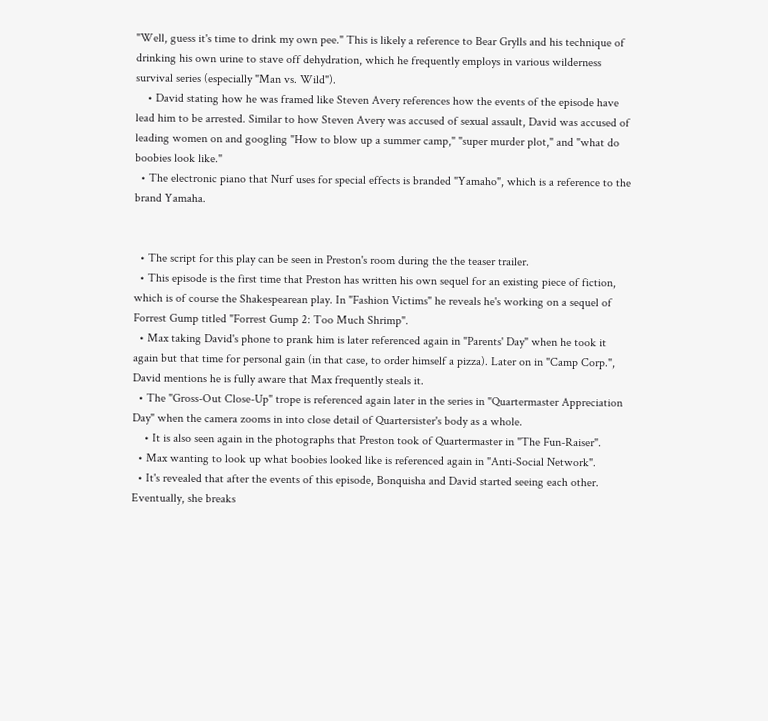"Well, guess it's time to drink my own pee." This is likely a reference to Bear Grylls and his technique of drinking his own urine to stave off dehydration, which he frequently employs in various wilderness survival series (especially "Man vs. Wild").
    • David stating how he was framed like Steven Avery references how the events of the episode have lead him to be arrested. Similar to how Steven Avery was accused of sexual assault, David was accused of leading women on and googling "How to blow up a summer camp," "super murder plot," and "what do boobies look like."
  • The electronic piano that Nurf uses for special effects is branded "Yamaho", which is a reference to the brand Yamaha.


  • The script for this play can be seen in Preston's room during the the teaser trailer.
  • This episode is the first time that Preston has written his own sequel for an existing piece of fiction, which is of course the Shakespearean play. In "Fashion Victims" he reveals he's working on a sequel of Forrest Gump titled "Forrest Gump 2: Too Much Shrimp".
  • Max taking David's phone to prank him is later referenced again in "Parents' Day" when he took it again but that time for personal gain (in that case, to order himself a pizza). Later on in "Camp Corp.", David mentions he is fully aware that Max frequently steals it.
  • The "Gross-Out Close-Up" trope is referenced again later in the series in "Quartermaster Appreciation Day" when the camera zooms in into close detail of Quartersister's body as a whole.
    • It is also seen again in the photographs that Preston took of Quartermaster in "The Fun-Raiser".
  • Max wanting to look up what boobies looked like is referenced again in "Anti-Social Network".
  • It's revealed that after the events of this episode, Bonquisha and David started seeing each other. Eventually, she breaks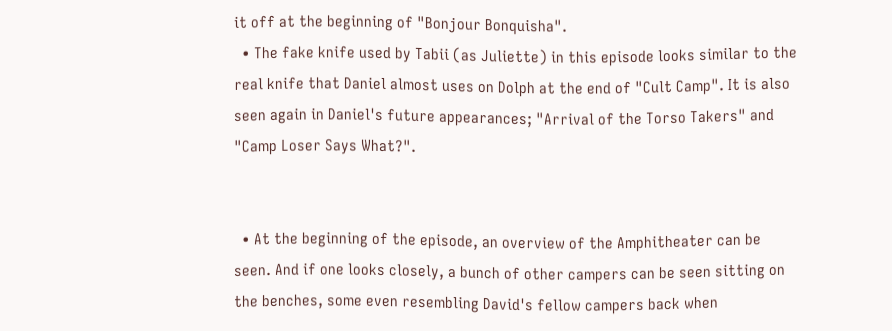it off at the beginning of "Bonjour Bonquisha".
  • The fake knife used by Tabii (as Juliette) in this episode looks similar to the real knife that Daniel almost uses on Dolph at the end of "Cult Camp". It is also seen again in Daniel's future appearances; "Arrival of the Torso Takers" and "Camp Loser Says What?".


  • At the beginning of the episode, an overview of the Amphitheater can be seen. And if one looks closely, a bunch of other campers can be seen sitting on the benches, some even resembling David's fellow campers back when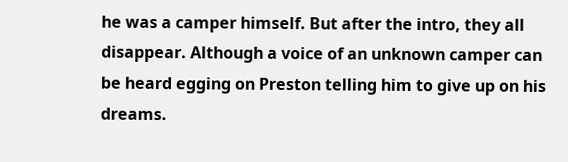he was a camper himself. But after the intro, they all disappear. Although a voice of an unknown camper can be heard egging on Preston telling him to give up on his dreams.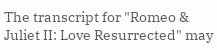The transcript for "Romeo & Juliet II: Love Resurrected" may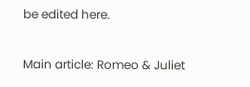be edited here.


Main article: Romeo & Juliet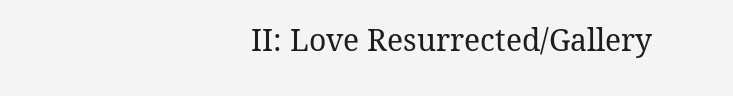II: Love Resurrected/Gallery